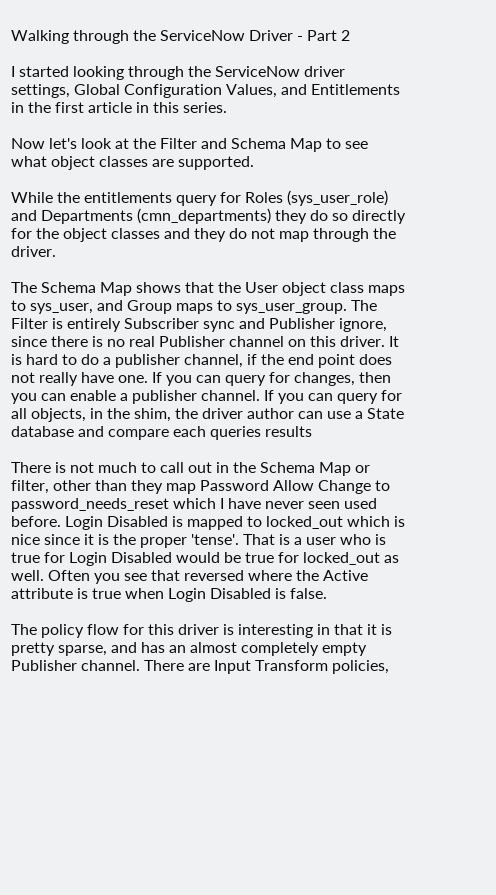Walking through the ServiceNow Driver - Part 2

I started looking through the ServiceNow driver settings, Global Configuration Values, and Entitlements in the first article in this series.

Now let's look at the Filter and Schema Map to see what object classes are supported.

While the entitlements query for Roles (sys_user_role) and Departments (cmn_departments) they do so directly for the object classes and they do not map through the driver.

The Schema Map shows that the User object class maps to sys_user, and Group maps to sys_user_group. The Filter is entirely Subscriber sync and Publisher ignore, since there is no real Publisher channel on this driver. It is hard to do a publisher channel, if the end point does not really have one. If you can query for changes, then you can enable a publisher channel. If you can query for all objects, in the shim, the driver author can use a State database and compare each queries results

There is not much to call out in the Schema Map or filter, other than they map Password Allow Change to password_needs_reset which I have never seen used before. Login Disabled is mapped to locked_out which is nice since it is the proper 'tense'. That is a user who is true for Login Disabled would be true for locked_out as well. Often you see that reversed where the Active attribute is true when Login Disabled is false.

The policy flow for this driver is interesting in that it is pretty sparse, and has an almost completely empty Publisher channel. There are Input Transform policies,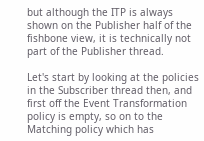but although the ITP is always shown on the Publisher half of the fishbone view, it is technically not part of the Publisher thread.

Let's start by looking at the policies in the Subscriber thread then, and first off the Event Transformation policy is empty, so on to the Matching policy which has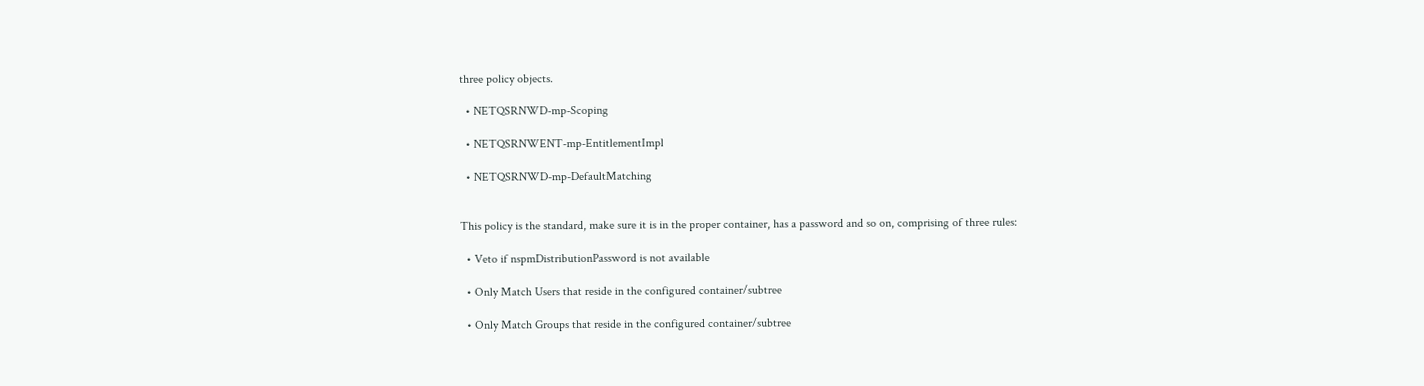three policy objects.

  • NETQSRNWD-mp-Scoping

  • NETQSRNWENT-mp-EntitlementImpl

  • NETQSRNWD-mp-DefaultMatching


This policy is the standard, make sure it is in the proper container, has a password and so on, comprising of three rules:

  • Veto if nspmDistributionPassword is not available

  • Only Match Users that reside in the configured container/subtree

  • Only Match Groups that reside in the configured container/subtree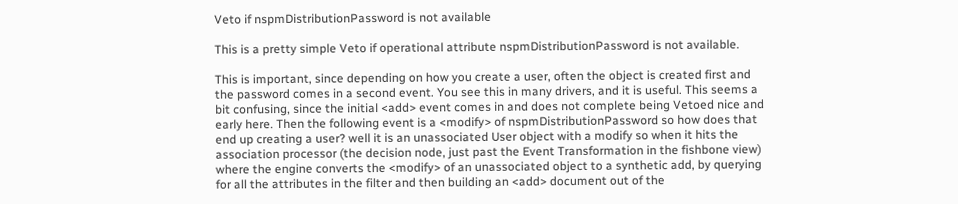Veto if nspmDistributionPassword is not available

This is a pretty simple Veto if operational attribute nspmDistributionPassword is not available.

This is important, since depending on how you create a user, often the object is created first and the password comes in a second event. You see this in many drivers, and it is useful. This seems a bit confusing, since the initial <add> event comes in and does not complete being Vetoed nice and early here. Then the following event is a <modify> of nspmDistributionPassword so how does that end up creating a user? well it is an unassociated User object with a modify so when it hits the association processor (the decision node, just past the Event Transformation in the fishbone view) where the engine converts the <modify> of an unassociated object to a synthetic add, by querying for all the attributes in the filter and then building an <add> document out of the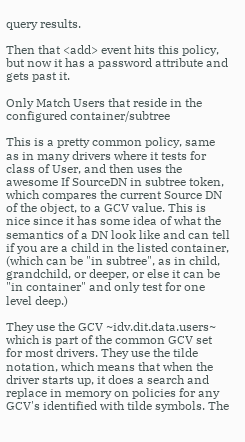query results.

Then that <add> event hits this policy, but now it has a password attribute and gets past it.

Only Match Users that reside in the configured container/subtree

This is a pretty common policy, same as in many drivers where it tests for class of User, and then uses the awesome If SourceDN in subtree token, which compares the current Source DN of the object, to a GCV value. This is nice since it has some idea of what the semantics of a DN look like and can tell if you are a child in the listed container, (which can be "in subtree", as in child, grandchild, or deeper, or else it can be "in container" and only test for one level deep.)

They use the GCV ~idv.dit.data.users~ which is part of the common GCV set for most drivers. They use the tilde notation, which means that when the driver starts up, it does a search and replace in memory on policies for any GCV's identified with tilde symbols. The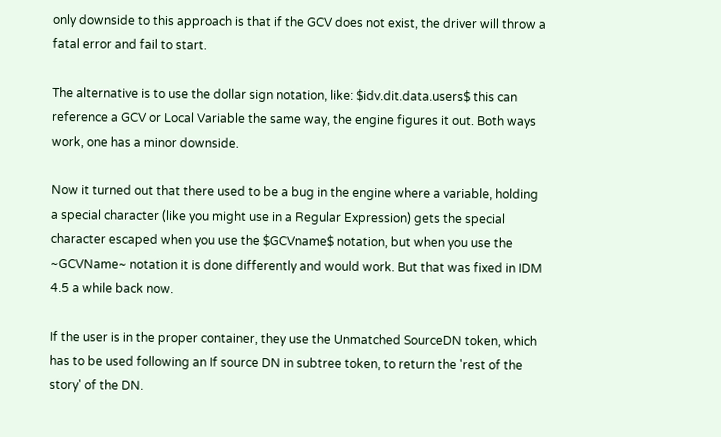only downside to this approach is that if the GCV does not exist, the driver will throw a fatal error and fail to start.

The alternative is to use the dollar sign notation, like: $idv.dit.data.users$ this can reference a GCV or Local Variable the same way, the engine figures it out. Both ways work, one has a minor downside.

Now it turned out that there used to be a bug in the engine where a variable, holding a special character (like you might use in a Regular Expression) gets the special character escaped when you use the $GCVname$ notation, but when you use the ~GCVName~ notation it is done differently and would work. But that was fixed in IDM 4.5 a while back now.

If the user is in the proper container, they use the Unmatched SourceDN token, which has to be used following an If source DN in subtree token, to return the 'rest of the story' of the DN.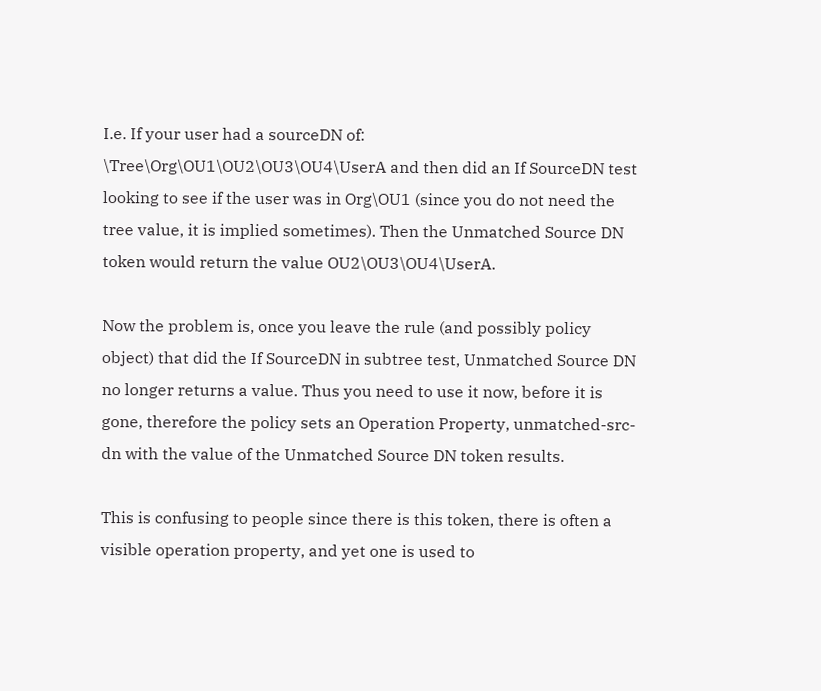I.e. If your user had a sourceDN of: \Tree\Org\OU1\OU2\OU3\OU4\UserA and then did an If SourceDN test looking to see if the user was in Org\OU1 (since you do not need the tree value, it is implied sometimes). Then the Unmatched Source DN token would return the value OU2\OU3\OU4\UserA.

Now the problem is, once you leave the rule (and possibly policy object) that did the If SourceDN in subtree test, Unmatched Source DN no longer returns a value. Thus you need to use it now, before it is gone, therefore the policy sets an Operation Property, unmatched-src-dn with the value of the Unmatched Source DN token results.

This is confusing to people since there is this token, there is often a visible operation property, and yet one is used to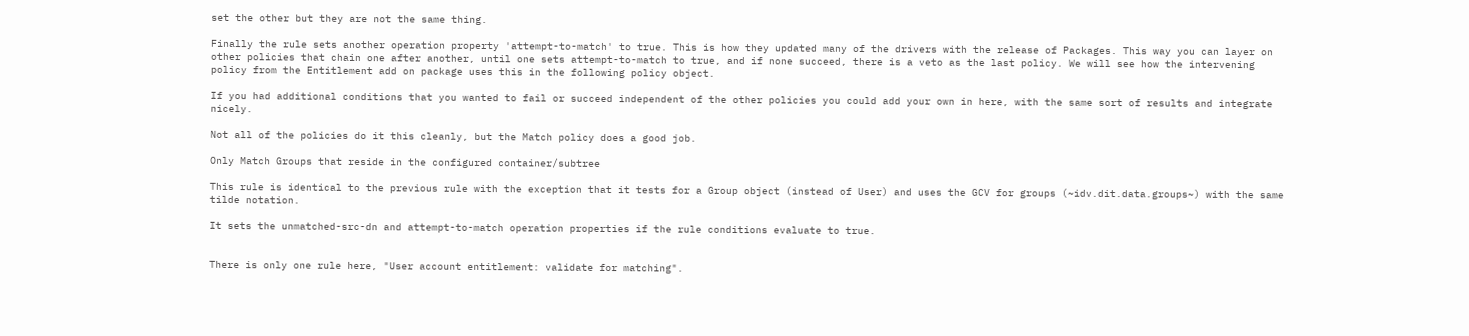set the other but they are not the same thing.

Finally the rule sets another operation property 'attempt-to-match' to true. This is how they updated many of the drivers with the release of Packages. This way you can layer on other policies that chain one after another, until one sets attempt-to-match to true, and if none succeed, there is a veto as the last policy. We will see how the intervening policy from the Entitlement add on package uses this in the following policy object.

If you had additional conditions that you wanted to fail or succeed independent of the other policies you could add your own in here, with the same sort of results and integrate nicely.

Not all of the policies do it this cleanly, but the Match policy does a good job.

Only Match Groups that reside in the configured container/subtree

This rule is identical to the previous rule with the exception that it tests for a Group object (instead of User) and uses the GCV for groups (~idv.dit.data.groups~) with the same tilde notation.

It sets the unmatched-src-dn and attempt-to-match operation properties if the rule conditions evaluate to true.


There is only one rule here, "User account entitlement: validate for matching".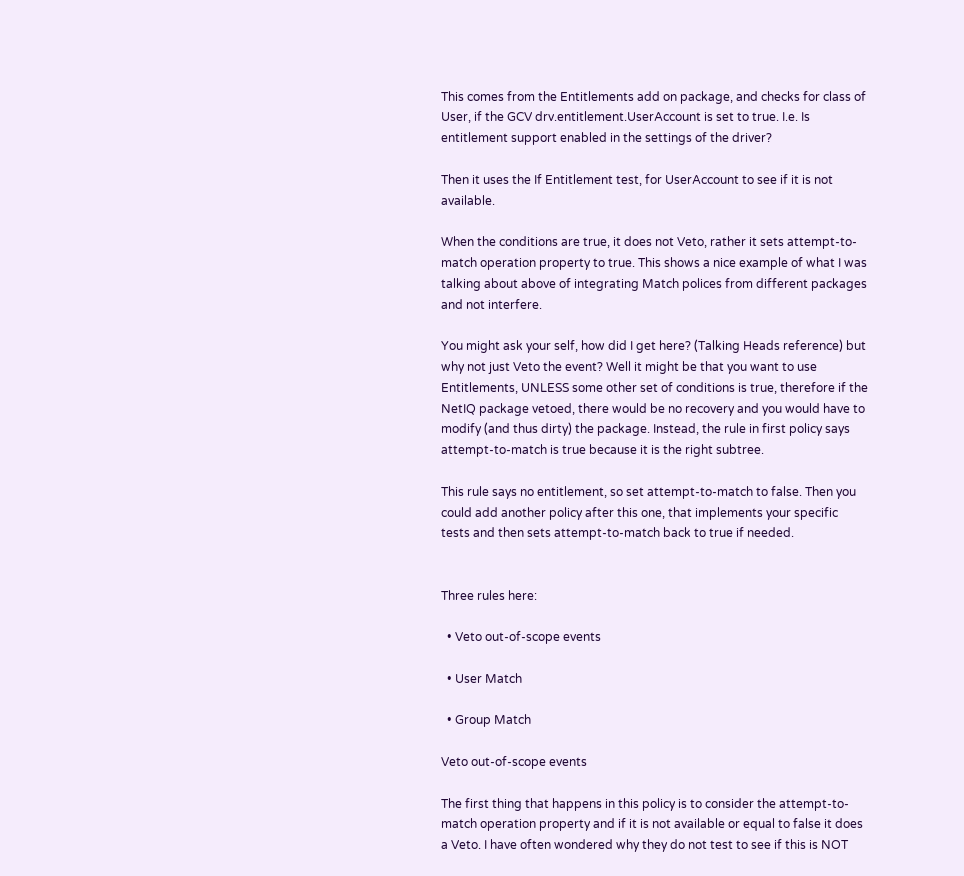This comes from the Entitlements add on package, and checks for class of User, if the GCV drv.entitlement.UserAccount is set to true. I.e. Is entitlement support enabled in the settings of the driver?

Then it uses the If Entitlement test, for UserAccount to see if it is not available.

When the conditions are true, it does not Veto, rather it sets attempt-to-match operation property to true. This shows a nice example of what I was talking about above of integrating Match polices from different packages and not interfere.

You might ask your self, how did I get here? (Talking Heads reference) but why not just Veto the event? Well it might be that you want to use Entitlements, UNLESS some other set of conditions is true, therefore if the NetIQ package vetoed, there would be no recovery and you would have to modify (and thus dirty) the package. Instead, the rule in first policy says attempt-to-match is true because it is the right subtree.

This rule says no entitlement, so set attempt-to-match to false. Then you could add another policy after this one, that implements your specific tests and then sets attempt-to-match back to true if needed.


Three rules here:

  • Veto out-of-scope events

  • User Match

  • Group Match

Veto out-of-scope events

The first thing that happens in this policy is to consider the attempt-to-match operation property and if it is not available or equal to false it does a Veto. I have often wondered why they do not test to see if this is NOT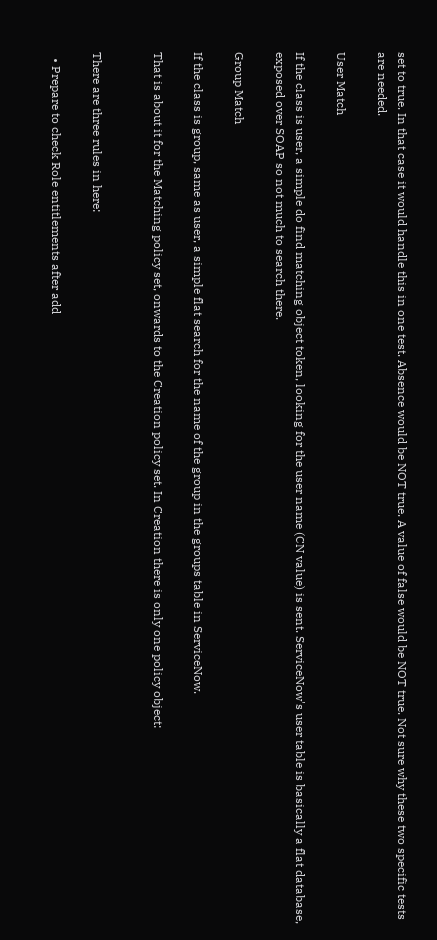set to true. In that case it would handle this in one test. Absence would be NOT true. A value of false would be NOT true. Not sure why these two specific tests are needed.

User Match

If the class is user, a simple do find matching object token, looking for the user name (CN value) is sent. ServiceNow's user table is basically a flat database, exposed over SOAP so not much to search there.

Group Match

If the class is group, same as user, a simple flat search for the name of the group in the groups table in ServiceNow.

That is about it for the Matching policy set, onwards to the Creation policy set. In Creation there is only one policy object:


There are three rules in here:

  • Prepare to check Role entitlements after add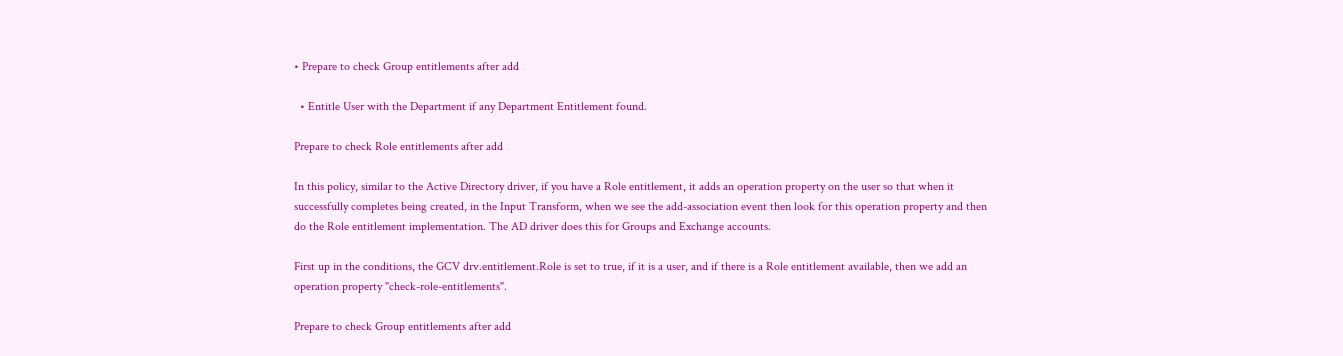• Prepare to check Group entitlements after add

  • Entitle User with the Department if any Department Entitlement found.

Prepare to check Role entitlements after add

In this policy, similar to the Active Directory driver, if you have a Role entitlement, it adds an operation property on the user so that when it successfully completes being created, in the Input Transform, when we see the add-association event then look for this operation property and then do the Role entitlement implementation. The AD driver does this for Groups and Exchange accounts.

First up in the conditions, the GCV drv.entitlement.Role is set to true, if it is a user, and if there is a Role entitlement available, then we add an operation property "check-role-entitlements".

Prepare to check Group entitlements after add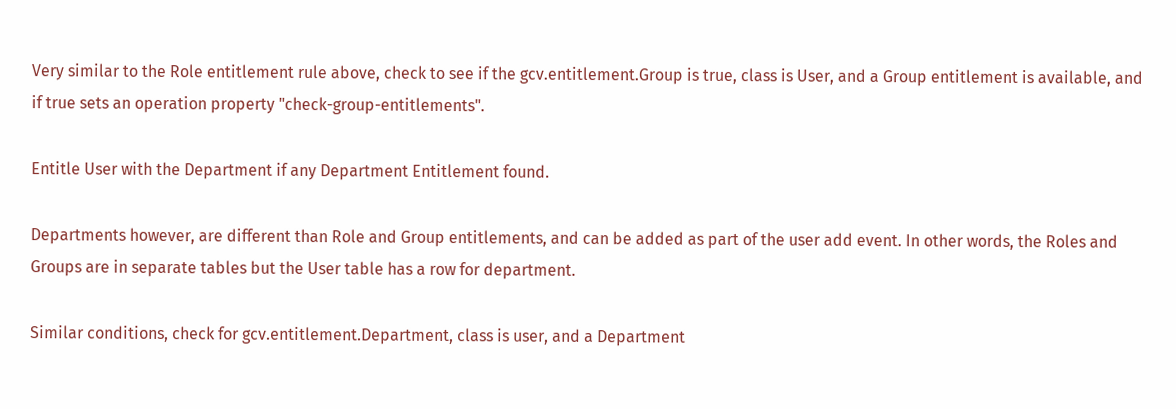Very similar to the Role entitlement rule above, check to see if the gcv.entitlement.Group is true, class is User, and a Group entitlement is available, and if true sets an operation property "check-group-entitlements".

Entitle User with the Department if any Department Entitlement found.

Departments however, are different than Role and Group entitlements, and can be added as part of the user add event. In other words, the Roles and Groups are in separate tables but the User table has a row for department.

Similar conditions, check for gcv.entitlement.Department, class is user, and a Department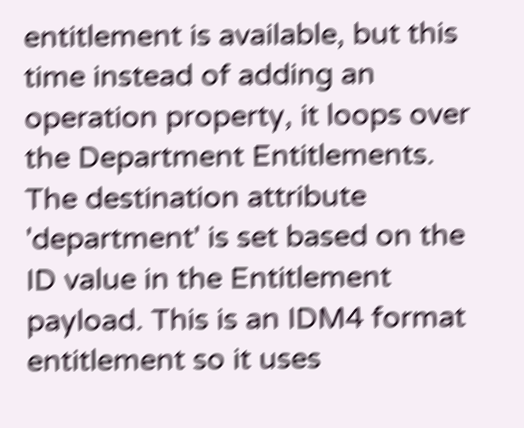entitlement is available, but this time instead of adding an operation property, it loops over the Department Entitlements. The destination attribute 'department' is set based on the ID value in the Entitlement payload. This is an IDM4 format entitlement so it uses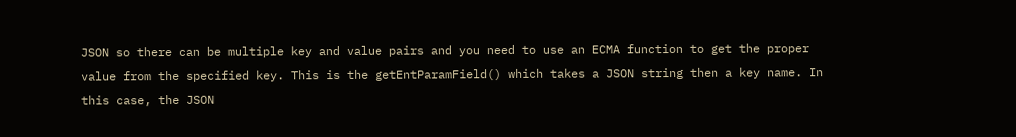JSON so there can be multiple key and value pairs and you need to use an ECMA function to get the proper value from the specified key. This is the getEntParamField() which takes a JSON string then a key name. In this case, the JSON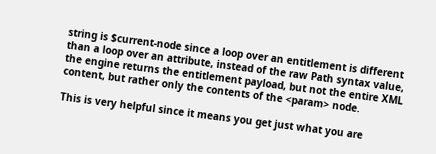string is $current-node since a loop over an entitlement is different than a loop over an attribute, instead of the raw Path syntax value, the engine returns the entitlement payload, but not the entire XML content, but rather only the contents of the <param> node.

This is very helpful since it means you get just what you are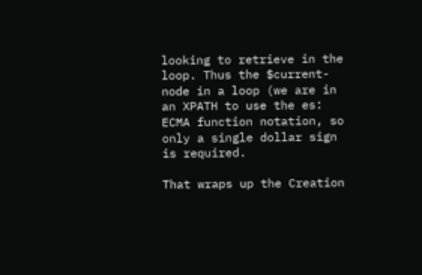looking to retrieve in the loop. Thus the $current-node in a loop (we are in an XPATH to use the es: ECMA function notation, so only a single dollar sign is required.

That wraps up the Creation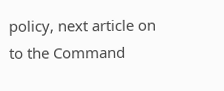policy, next article on to the Command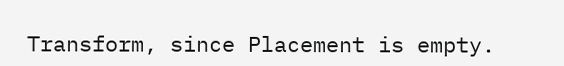Transform, since Placement is empty.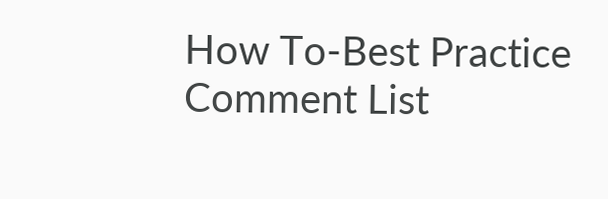How To-Best Practice
Comment List